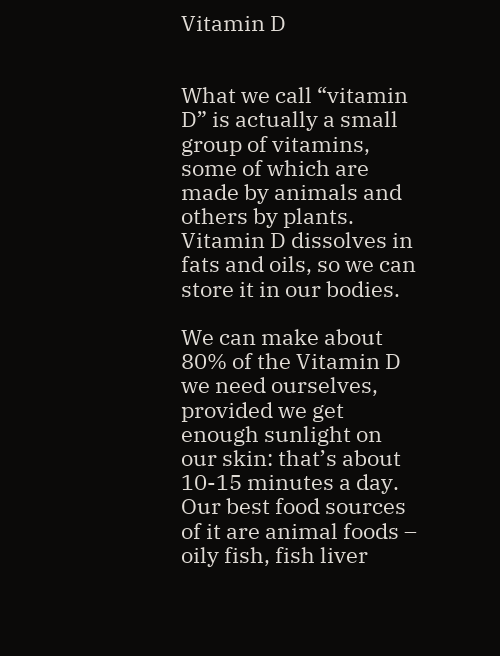Vitamin D


What we call “vitamin D” is actually a small group of vitamins, some of which are made by animals and others by plants. Vitamin D dissolves in fats and oils, so we can store it in our bodies.

We can make about 80% of the Vitamin D we need ourselves, provided we get enough sunlight on our skin: that’s about 10-15 minutes a day. Our best food sources of it are animal foods – oily fish, fish liver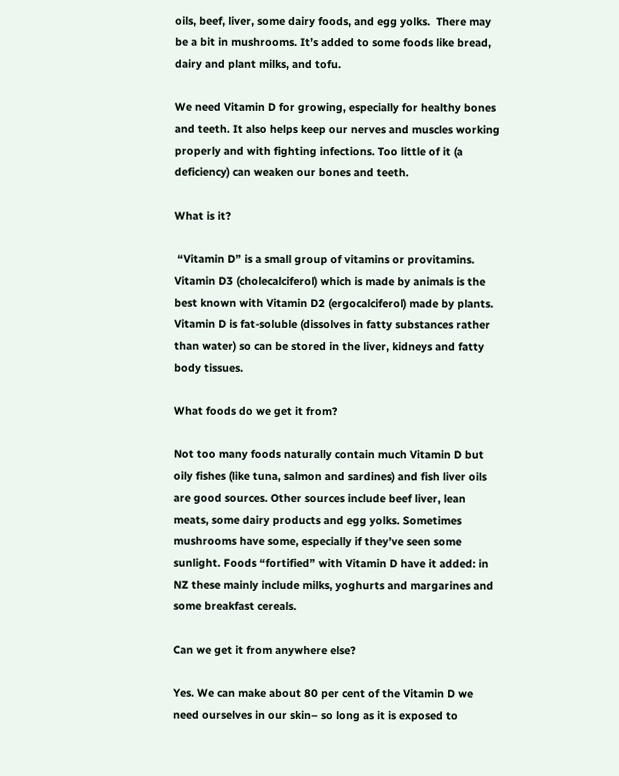oils, beef, liver, some dairy foods, and egg yolks.  There may be a bit in mushrooms. It’s added to some foods like bread, dairy and plant milks, and tofu.

We need Vitamin D for growing, especially for healthy bones and teeth. It also helps keep our nerves and muscles working properly and with fighting infections. Too little of it (a deficiency) can weaken our bones and teeth.

What is it?

 “Vitamin D” is a small group of vitamins or provitamins. Vitamin D3 (cholecalciferol) which is made by animals is the best known with Vitamin D2 (ergocalciferol) made by plants. Vitamin D is fat-soluble (dissolves in fatty substances rather than water) so can be stored in the liver, kidneys and fatty body tissues.

What foods do we get it from?

Not too many foods naturally contain much Vitamin D but oily fishes (like tuna, salmon and sardines) and fish liver oils are good sources. Other sources include beef liver, lean meats, some dairy products and egg yolks. Sometimes mushrooms have some, especially if they’ve seen some sunlight. Foods “fortified” with Vitamin D have it added: in NZ these mainly include milks, yoghurts and margarines and some breakfast cereals.

Can we get it from anywhere else?

Yes. We can make about 80 per cent of the Vitamin D we need ourselves in our skin– so long as it is exposed to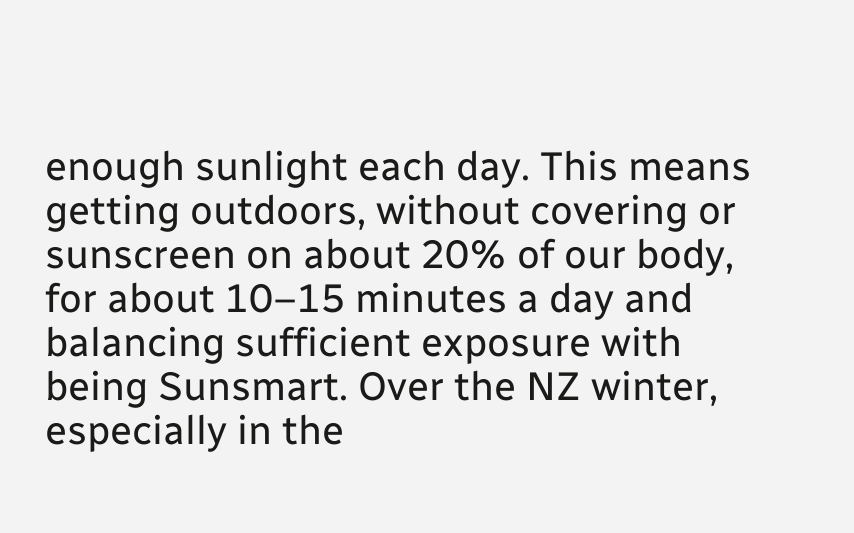enough sunlight each day. This means getting outdoors, without covering or sunscreen on about 20% of our body, for about 10–15 minutes a day and balancing sufficient exposure with being Sunsmart. Over the NZ winter, especially in the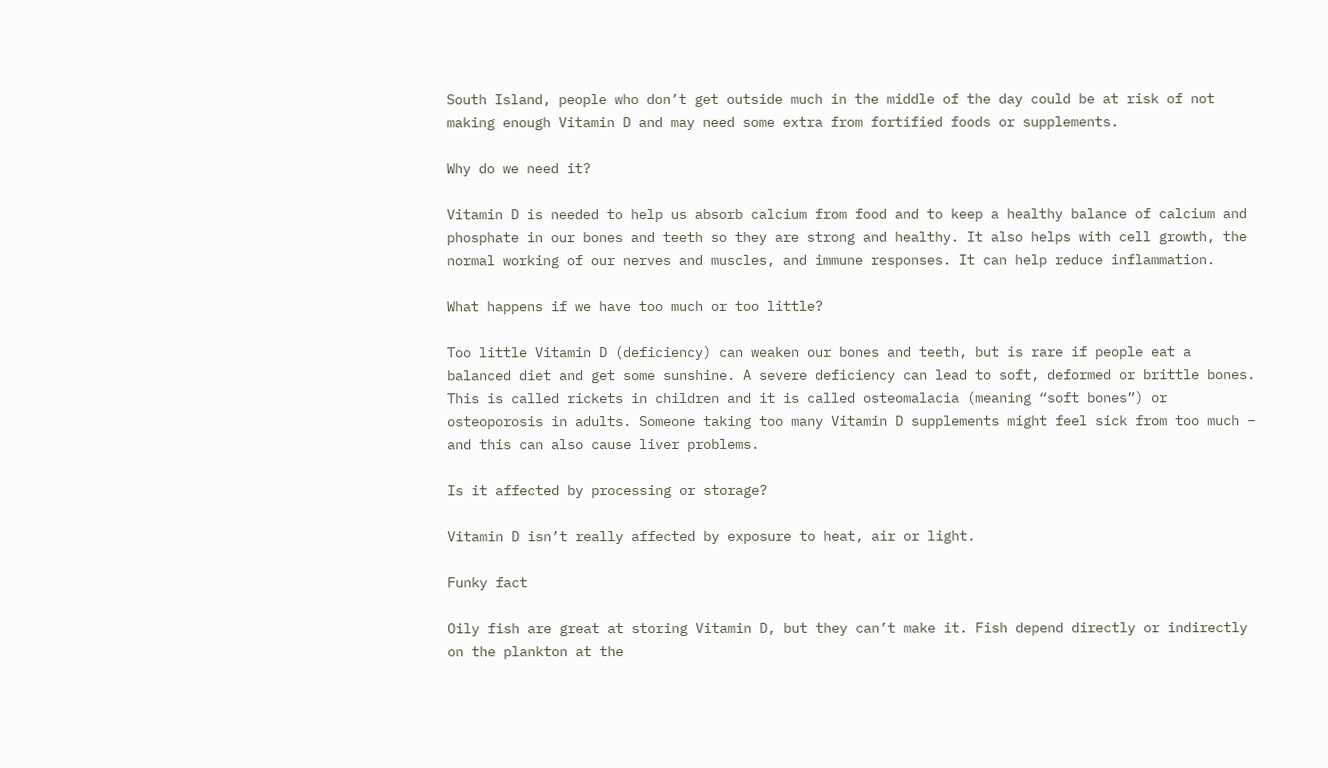South Island, people who don’t get outside much in the middle of the day could be at risk of not making enough Vitamin D and may need some extra from fortified foods or supplements.

Why do we need it?

Vitamin D is needed to help us absorb calcium from food and to keep a healthy balance of calcium and phosphate in our bones and teeth so they are strong and healthy. It also helps with cell growth, the normal working of our nerves and muscles, and immune responses. It can help reduce inflammation.

What happens if we have too much or too little?

Too little Vitamin D (deficiency) can weaken our bones and teeth, but is rare if people eat a balanced diet and get some sunshine. A severe deficiency can lead to soft, deformed or brittle bones. This is called rickets in children and it is called osteomalacia (meaning “soft bones”) or osteoporosis in adults. Someone taking too many Vitamin D supplements might feel sick from too much – and this can also cause liver problems.

Is it affected by processing or storage?

Vitamin D isn’t really affected by exposure to heat, air or light.

Funky fact

Oily fish are great at storing Vitamin D, but they can’t make it. Fish depend directly or indirectly on the plankton at the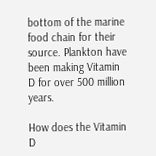bottom of the marine food chain for their source. Plankton have been making Vitamin D for over 500 million years.

How does the Vitamin D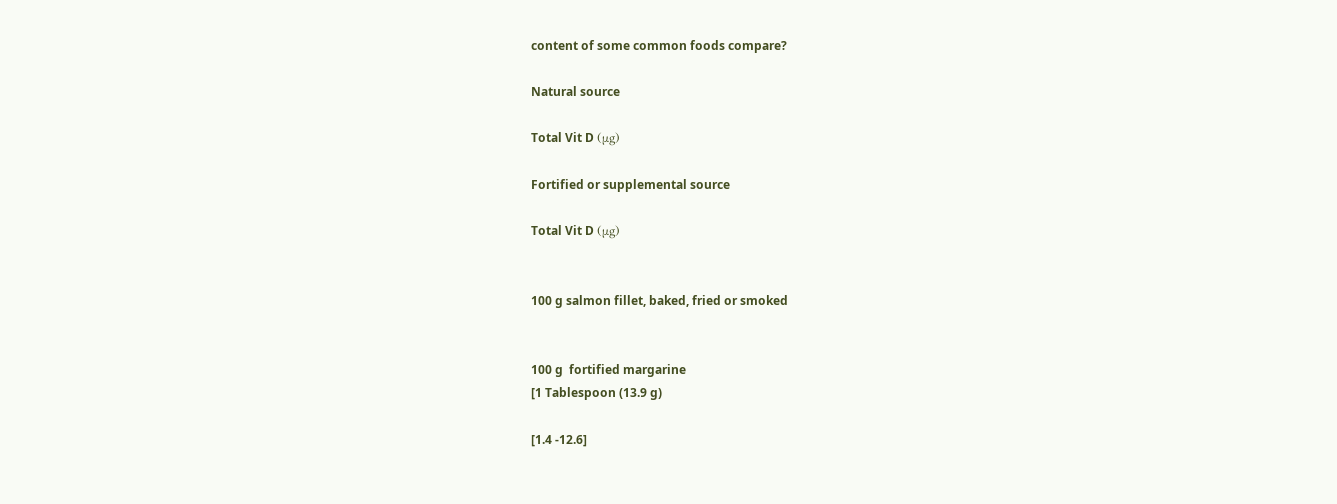content of some common foods compare?

Natural source

Total Vit D (μg)

Fortified or supplemental source

Total Vit D (μg)


100 g salmon fillet, baked, fried or smoked


100 g  fortified margarine
[1 Tablespoon (13.9 g)

[1.4 -12.6]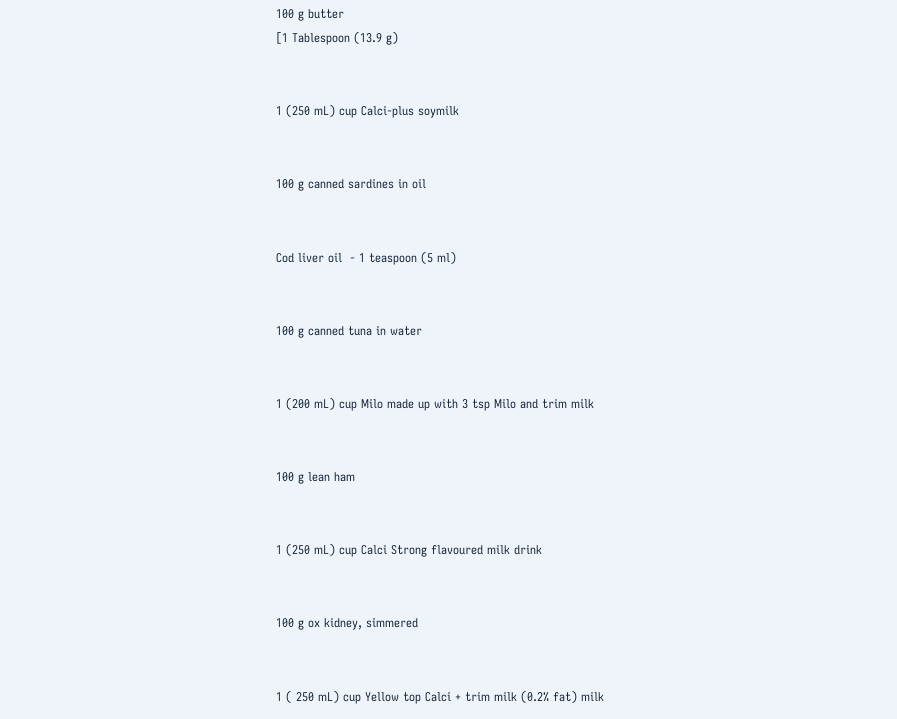100 g butter
[1 Tablespoon (13.9 g)


1 (250 mL) cup Calci-plus soymilk


100 g canned sardines in oil


Cod liver oil  - 1 teaspoon (5 ml)


100 g canned tuna in water


1 (200 mL) cup Milo made up with 3 tsp Milo and trim milk


100 g lean ham


1 (250 mL) cup Calci Strong flavoured milk drink


100 g ox kidney, simmered


1 ( 250 mL) cup Yellow top Calci + trim milk (0.2% fat) milk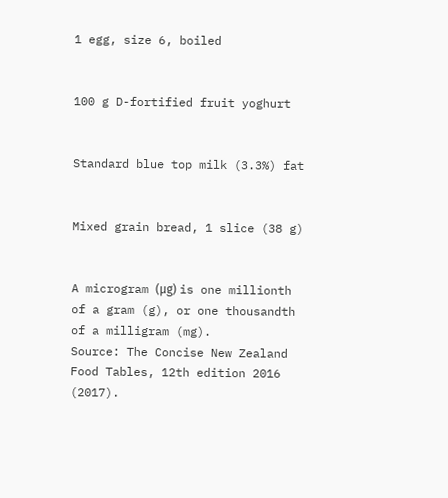1 egg, size 6, boiled


100 g D-fortified fruit yoghurt


Standard blue top milk (3.3%) fat


Mixed grain bread, 1 slice (38 g)


A microgram (μg) is one millionth of a gram (g), or one thousandth of a milligram (mg).
Source: The Concise New Zealand Food Tables, 12th edition 2016 (2017).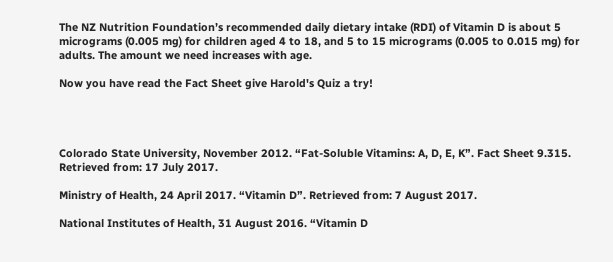The NZ Nutrition Foundation’s recommended daily dietary intake (RDI) of Vitamin D is about 5 micrograms (0.005 mg) for children aged 4 to 18, and 5 to 15 micrograms (0.005 to 0.015 mg) for adults. The amount we need increases with age.

Now you have read the Fact Sheet give Harold's Quiz a try!




Colorado State University, November 2012. “Fat-Soluble Vitamins: A, D, E, K”. Fact Sheet 9.315. Retrieved from: 17 July 2017.

Ministry of Health, 24 April 2017. “Vitamin D”. Retrieved from: 7 August 2017.

National Institutes of Health, 31 August 2016. “Vitamin D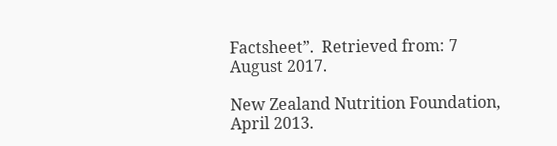Factsheet”.  Retrieved from: 7 August 2017.

New Zealand Nutrition Foundation, April 2013.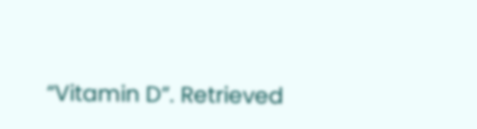“Vitamin D”. Retrieved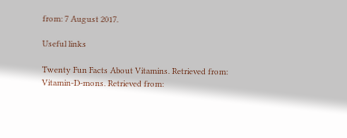from: 7 August 2017.

Useful links

Twenty Fun Facts About Vitamins. Retrieved from:
Vitamin-D-mons. Retrieved from: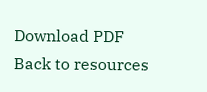Download PDF Back to resources